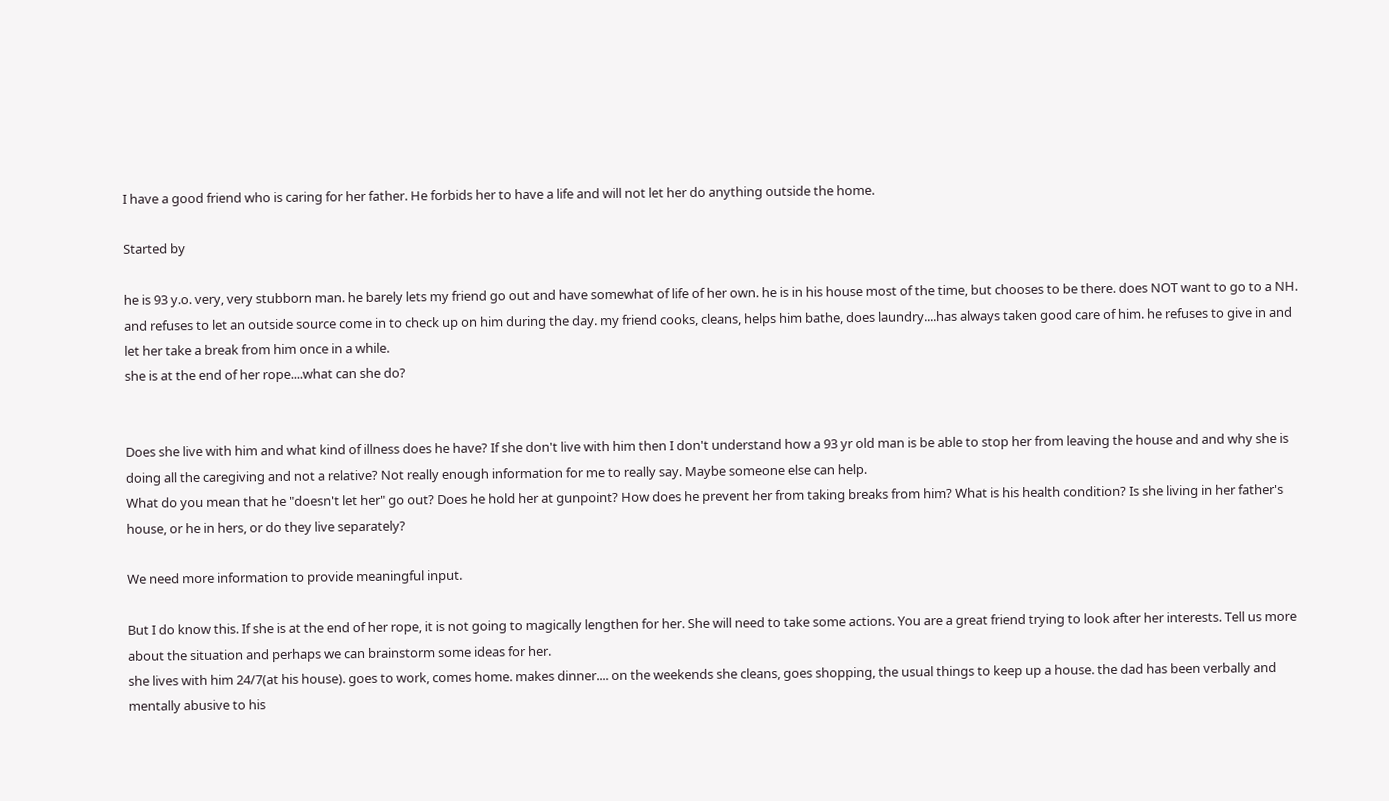I have a good friend who is caring for her father. He forbids her to have a life and will not let her do anything outside the home.

Started by

he is 93 y.o. very, very stubborn man. he barely lets my friend go out and have somewhat of life of her own. he is in his house most of the time, but chooses to be there. does NOT want to go to a NH. and refuses to let an outside source come in to check up on him during the day. my friend cooks, cleans, helps him bathe, does laundry....has always taken good care of him. he refuses to give in and let her take a break from him once in a while.
she is at the end of her rope....what can she do?


Does she live with him and what kind of illness does he have? If she don't live with him then I don't understand how a 93 yr old man is be able to stop her from leaving the house and and why she is doing all the caregiving and not a relative? Not really enough information for me to really say. Maybe someone else can help.
What do you mean that he "doesn't let her" go out? Does he hold her at gunpoint? How does he prevent her from taking breaks from him? What is his health condition? Is she living in her father's house, or he in hers, or do they live separately?

We need more information to provide meaningful input.

But I do know this. If she is at the end of her rope, it is not going to magically lengthen for her. She will need to take some actions. You are a great friend trying to look after her interests. Tell us more about the situation and perhaps we can brainstorm some ideas for her.
she lives with him 24/7(at his house). goes to work, comes home. makes dinner.... on the weekends she cleans, goes shopping, the usual things to keep up a house. the dad has been verbally and mentally abusive to his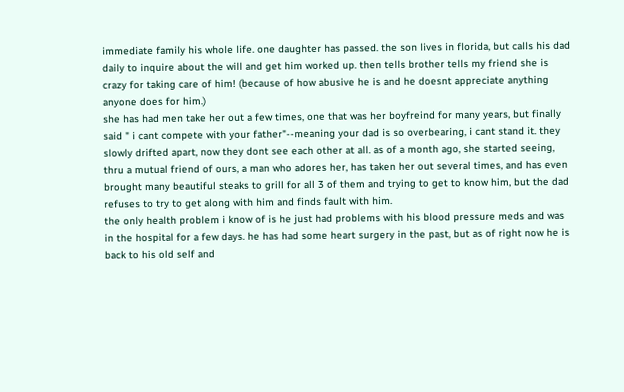immediate family his whole life. one daughter has passed. the son lives in florida, but calls his dad daily to inquire about the will and get him worked up. then tells brother tells my friend she is crazy for taking care of him! (because of how abusive he is and he doesnt appreciate anything anyone does for him.)
she has had men take her out a few times, one that was her boyfreind for many years, but finally said " i cant compete with your father"--meaning your dad is so overbearing, i cant stand it. they slowly drifted apart, now they dont see each other at all. as of a month ago, she started seeing, thru a mutual friend of ours, a man who adores her, has taken her out several times, and has even brought many beautiful steaks to grill for all 3 of them and trying to get to know him, but the dad refuses to try to get along with him and finds fault with him.
the only health problem i know of is he just had problems with his blood pressure meds and was in the hospital for a few days. he has had some heart surgery in the past, but as of right now he is back to his old self and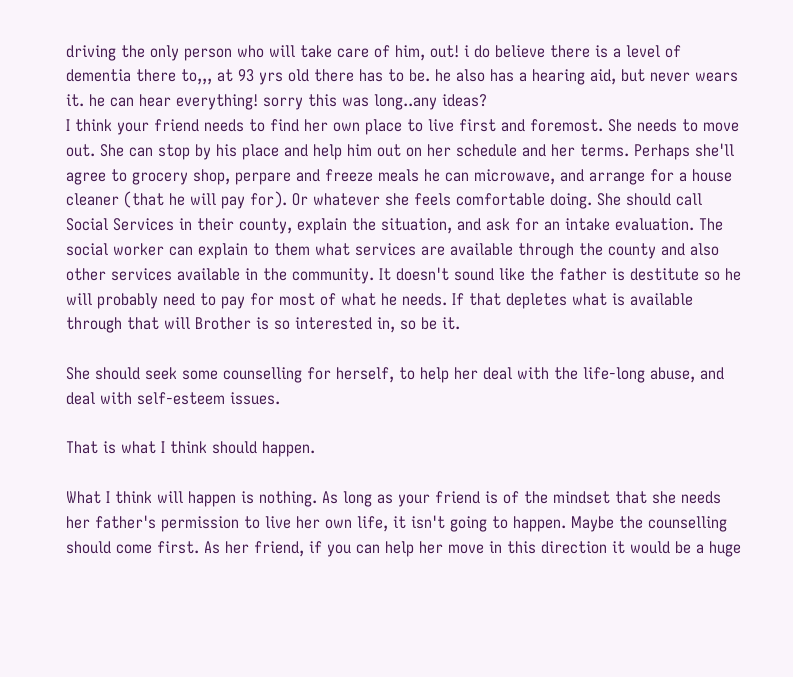driving the only person who will take care of him, out! i do believe there is a level of dementia there to,,, at 93 yrs old there has to be. he also has a hearing aid, but never wears it. he can hear everything! sorry this was long..any ideas?
I think your friend needs to find her own place to live first and foremost. She needs to move out. She can stop by his place and help him out on her schedule and her terms. Perhaps she'll agree to grocery shop, perpare and freeze meals he can microwave, and arrange for a house cleaner (that he will pay for). Or whatever she feels comfortable doing. She should call Social Services in their county, explain the situation, and ask for an intake evaluation. The social worker can explain to them what services are available through the county and also other services available in the community. It doesn't sound like the father is destitute so he will probably need to pay for most of what he needs. If that depletes what is available through that will Brother is so interested in, so be it.

She should seek some counselling for herself, to help her deal with the life-long abuse, and deal with self-esteem issues.

That is what I think should happen.

What I think will happen is nothing. As long as your friend is of the mindset that she needs her father's permission to live her own life, it isn't going to happen. Maybe the counselling should come first. As her friend, if you can help her move in this direction it would be a huge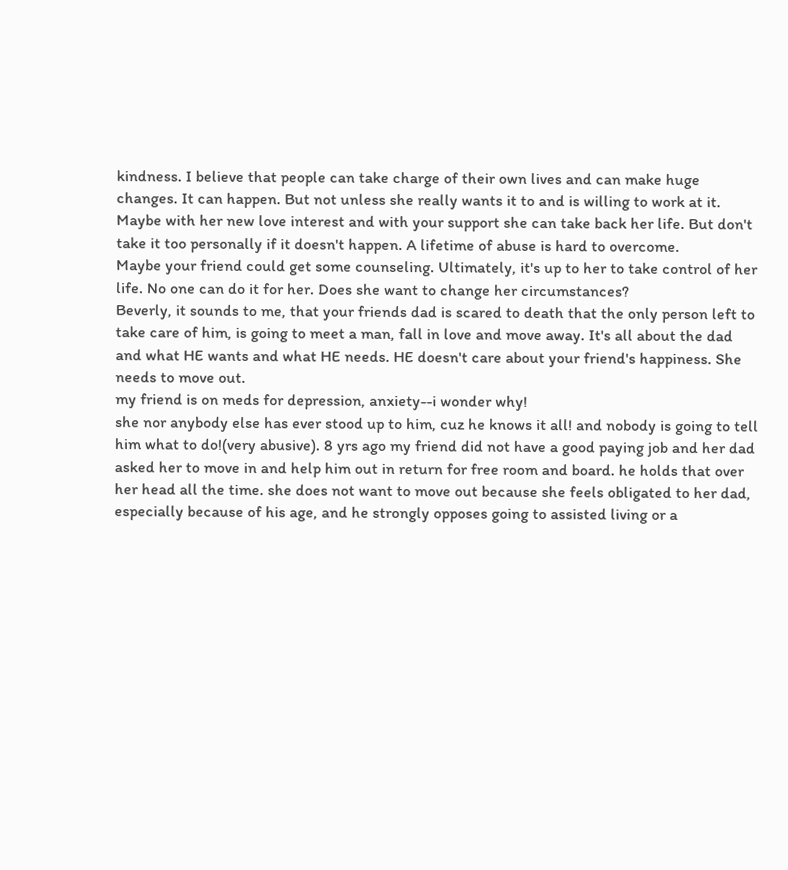kindness. I believe that people can take charge of their own lives and can make huge changes. It can happen. But not unless she really wants it to and is willing to work at it. Maybe with her new love interest and with your support she can take back her life. But don't take it too personally if it doesn't happen. A lifetime of abuse is hard to overcome.
Maybe your friend could get some counseling. Ultimately, it's up to her to take control of her life. No one can do it for her. Does she want to change her circumstances?
Beverly, it sounds to me, that your friends dad is scared to death that the only person left to take care of him, is going to meet a man, fall in love and move away. It's all about the dad and what HE wants and what HE needs. HE doesn't care about your friend's happiness. She needs to move out.
my friend is on meds for depression, anxiety--i wonder why!
she nor anybody else has ever stood up to him, cuz he knows it all! and nobody is going to tell him what to do!(very abusive). 8 yrs ago my friend did not have a good paying job and her dad asked her to move in and help him out in return for free room and board. he holds that over her head all the time. she does not want to move out because she feels obligated to her dad, especially because of his age, and he strongly opposes going to assisted living or a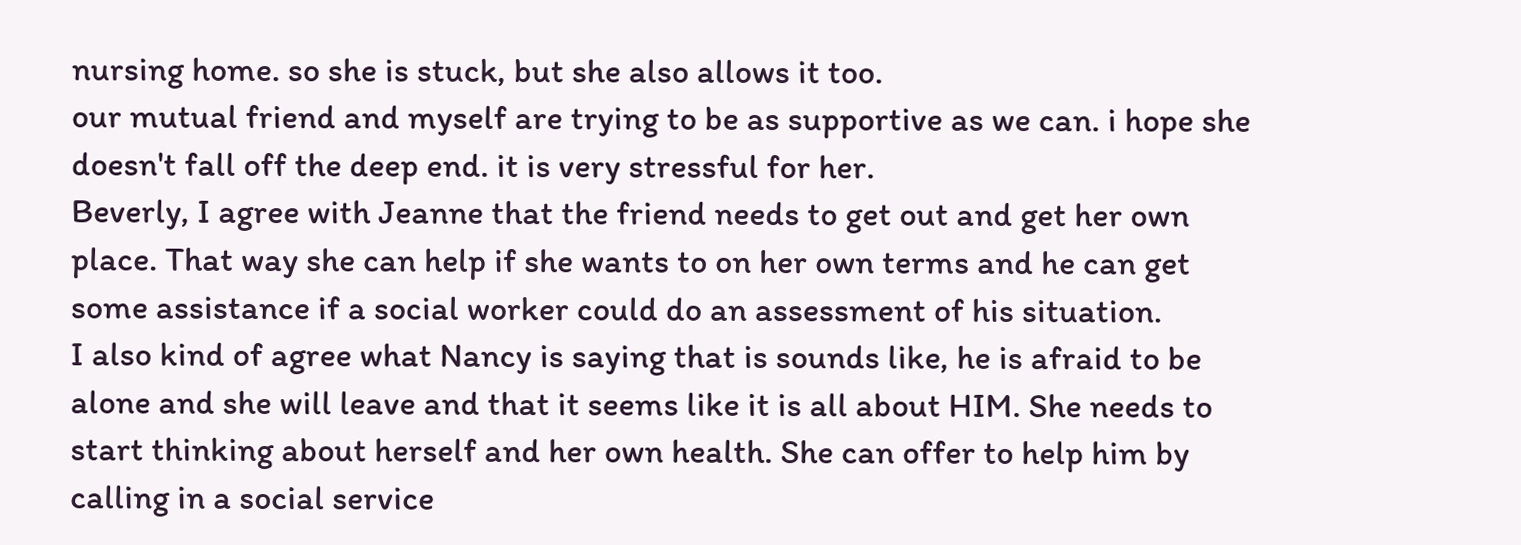nursing home. so she is stuck, but she also allows it too.
our mutual friend and myself are trying to be as supportive as we can. i hope she doesn't fall off the deep end. it is very stressful for her.
Beverly, I agree with Jeanne that the friend needs to get out and get her own place. That way she can help if she wants to on her own terms and he can get some assistance if a social worker could do an assessment of his situation.
I also kind of agree what Nancy is saying that is sounds like, he is afraid to be alone and she will leave and that it seems like it is all about HIM. She needs to start thinking about herself and her own health. She can offer to help him by calling in a social service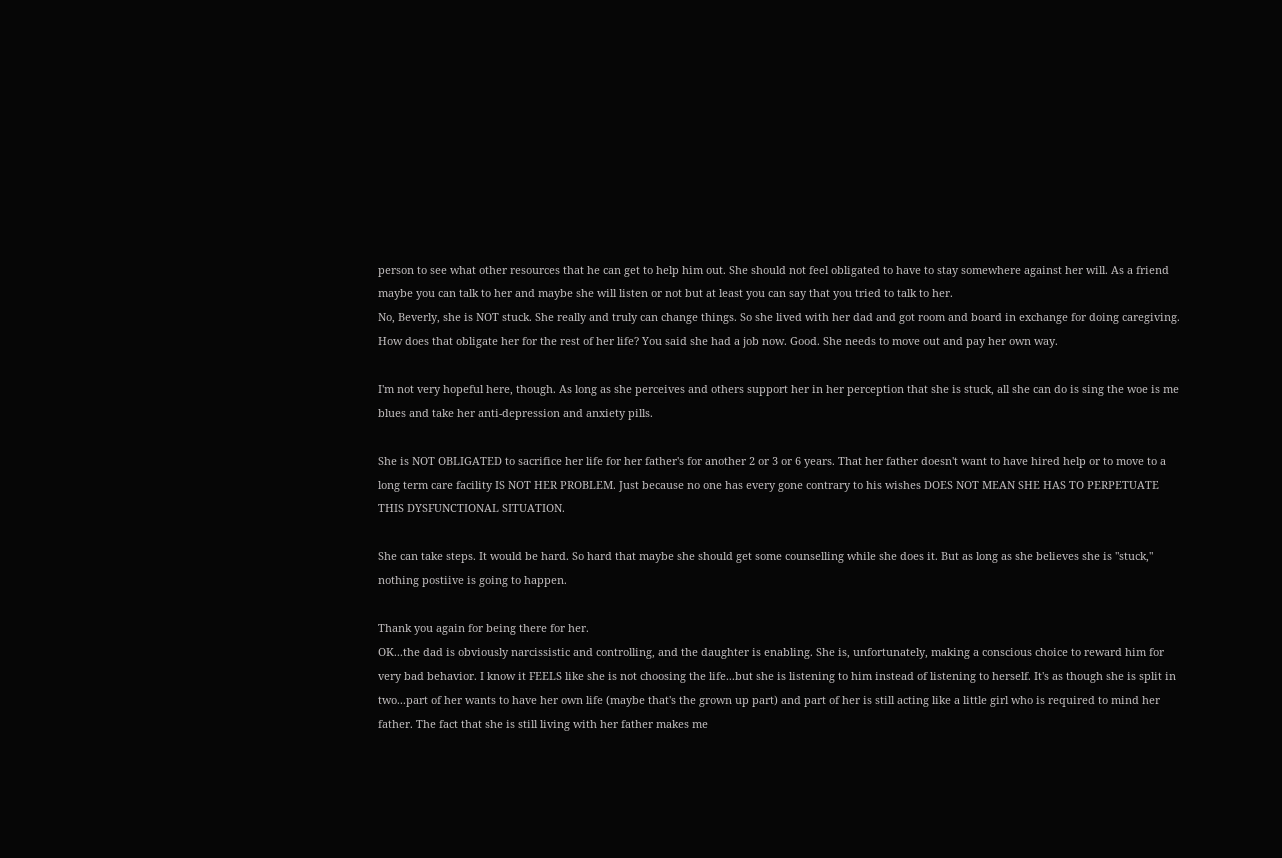person to see what other resources that he can get to help him out. She should not feel obligated to have to stay somewhere against her will. As a friend maybe you can talk to her and maybe she will listen or not but at least you can say that you tried to talk to her.
No, Beverly, she is NOT stuck. She really and truly can change things. So she lived with her dad and got room and board in exchange for doing caregiving. How does that obligate her for the rest of her life? You said she had a job now. Good. She needs to move out and pay her own way.

I'm not very hopeful here, though. As long as she perceives and others support her in her perception that she is stuck, all she can do is sing the woe is me blues and take her anti-depression and anxiety pills.

She is NOT OBLIGATED to sacrifice her life for her father's for another 2 or 3 or 6 years. That her father doesn't want to have hired help or to move to a long term care facility IS NOT HER PROBLEM. Just because no one has every gone contrary to his wishes DOES NOT MEAN SHE HAS TO PERPETUATE THIS DYSFUNCTIONAL SITUATION.

She can take steps. It would be hard. So hard that maybe she should get some counselling while she does it. But as long as she believes she is "stuck," nothing postiive is going to happen.

Thank you again for being there for her.
OK...the dad is obviously narcissistic and controlling, and the daughter is enabling. She is, unfortunately, making a conscious choice to reward him for very bad behavior. I know it FEELS like she is not choosing the life...but she is listening to him instead of listening to herself. It's as though she is split in two...part of her wants to have her own life (maybe that's the grown up part) and part of her is still acting like a little girl who is required to mind her father. The fact that she is still living with her father makes me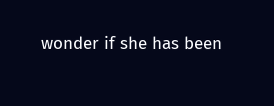wonder if she has been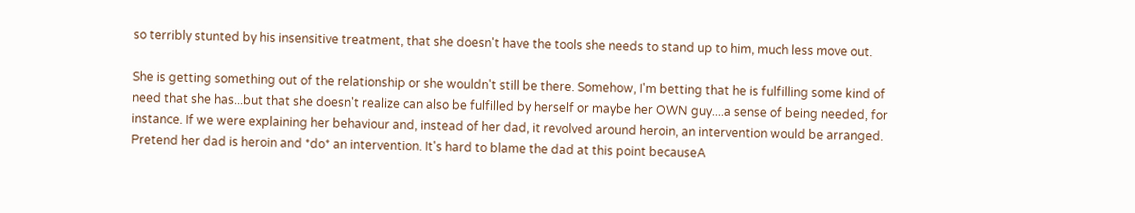so terribly stunted by his insensitive treatment, that she doesn't have the tools she needs to stand up to him, much less move out.

She is getting something out of the relationship or she wouldn't still be there. Somehow, I'm betting that he is fulfilling some kind of need that she has...but that she doesn't realize can also be fulfilled by herself or maybe her OWN guy....a sense of being needed, for instance. If we were explaining her behaviour and, instead of her dad, it revolved around heroin, an intervention would be arranged. Pretend her dad is heroin and *do* an intervention. It's hard to blame the dad at this point becauseA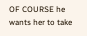OF COURSE he wants her to take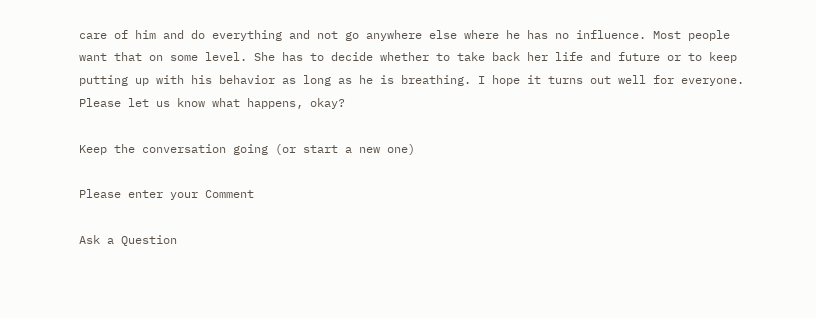care of him and do everything and not go anywhere else where he has no influence. Most people want that on some level. She has to decide whether to take back her life and future or to keep putting up with his behavior as long as he is breathing. I hope it turns out well for everyone. Please let us know what happens, okay?

Keep the conversation going (or start a new one)

Please enter your Comment

Ask a Question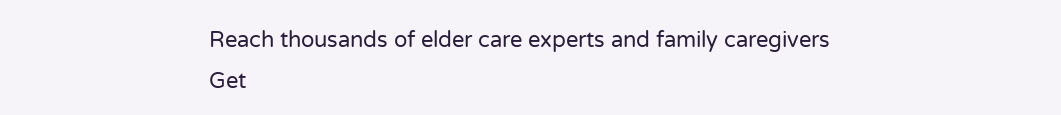Reach thousands of elder care experts and family caregivers
Get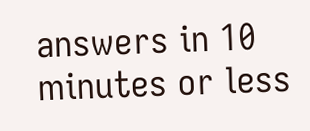answers in 10 minutes or less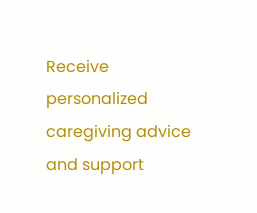Receive personalized caregiving advice and support